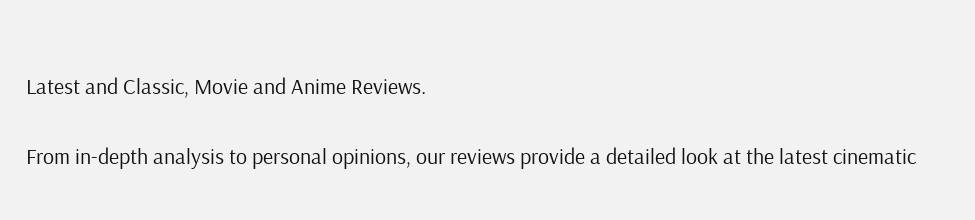Latest and Classic, Movie and Anime Reviews.

From in-depth analysis to personal opinions, our reviews provide a detailed look at the latest cinematic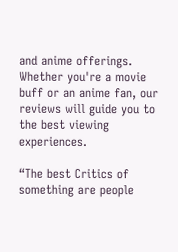and anime offerings. Whether you're a movie buff or an anime fan, our reviews will guide you to the best viewing experiences.

“The best Critics of something are people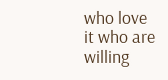who love it who are willing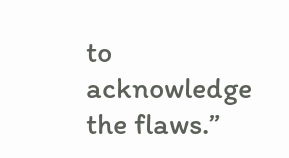to acknowledge the flaws.”